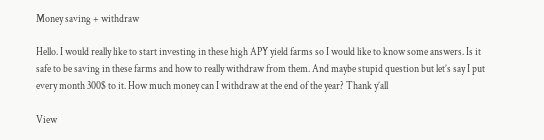Money saving + withdraw

Hello. I would really like to start investing in these high APY yield farms so I would like to know some answers. Is it safe to be saving in these farms and how to really withdraw from them. And maybe stupid question but let’s say I put every month 300$ to it. How much money can I withdraw at the end of the year? Thank y’all

View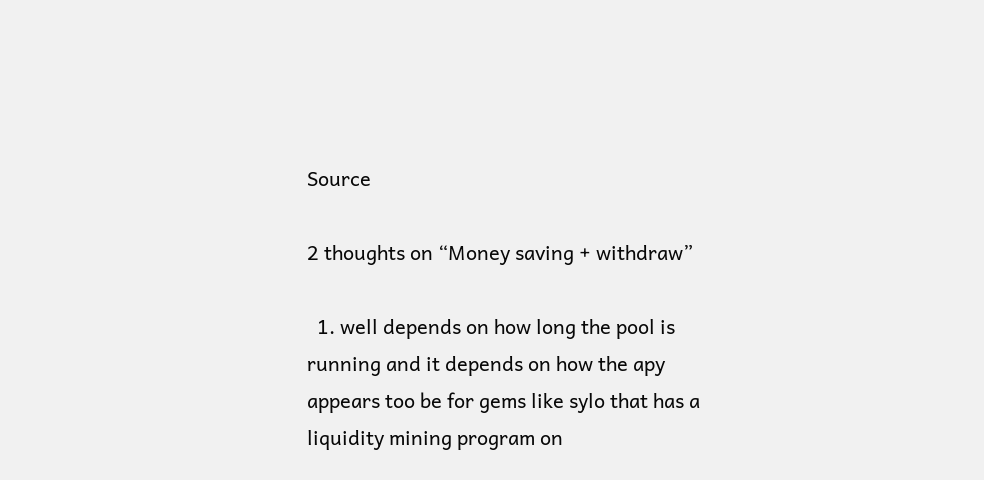Source

2 thoughts on “Money saving + withdraw”

  1. well depends on how long the pool is running and it depends on how the apy appears too be for gems like sylo that has a liquidity mining program on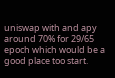uniswap with and apy around 70% for 29/65 epoch which would be a good place too start.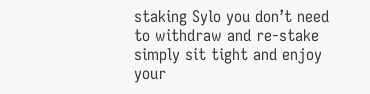staking Sylo you don’t need to withdraw and re-stake simply sit tight and enjoy your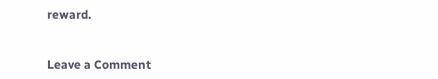reward.


Leave a Comment